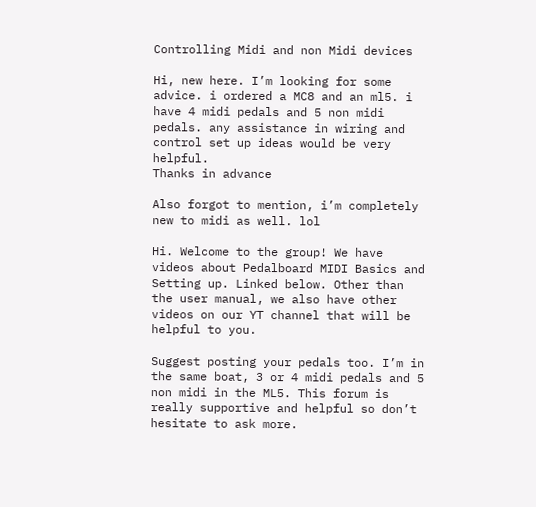Controlling Midi and non Midi devices

Hi, new here. I’m looking for some advice. i ordered a MC8 and an ml5. i have 4 midi pedals and 5 non midi pedals. any assistance in wiring and control set up ideas would be very helpful.
Thanks in advance

Also forgot to mention, i’m completely new to midi as well. lol

Hi. Welcome to the group! We have videos about Pedalboard MIDI Basics and Setting up. Linked below. Other than the user manual, we also have other videos on our YT channel that will be helpful to you.

Suggest posting your pedals too. I’m in the same boat, 3 or 4 midi pedals and 5 non midi in the ML5. This forum is really supportive and helpful so don’t hesitate to ask more.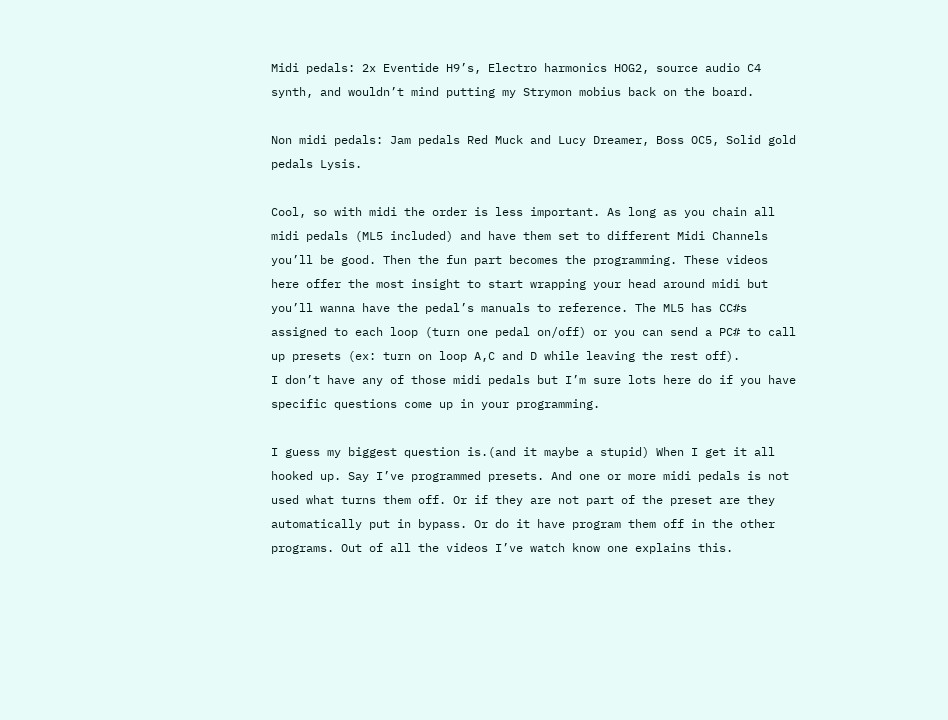Midi pedals: 2x Eventide H9’s, Electro harmonics HOG2, source audio C4 synth, and wouldn’t mind putting my Strymon mobius back on the board.

Non midi pedals: Jam pedals Red Muck and Lucy Dreamer, Boss OC5, Solid gold pedals Lysis.

Cool, so with midi the order is less important. As long as you chain all midi pedals (ML5 included) and have them set to different Midi Channels you’ll be good. Then the fun part becomes the programming. These videos here offer the most insight to start wrapping your head around midi but you’ll wanna have the pedal’s manuals to reference. The ML5 has CC#s assigned to each loop (turn one pedal on/off) or you can send a PC# to call up presets (ex: turn on loop A,C and D while leaving the rest off).
I don’t have any of those midi pedals but I’m sure lots here do if you have specific questions come up in your programming.

I guess my biggest question is.(and it maybe a stupid) When I get it all hooked up. Say I’ve programmed presets. And one or more midi pedals is not used what turns them off. Or if they are not part of the preset are they automatically put in bypass. Or do it have program them off in the other programs. Out of all the videos I’ve watch know one explains this.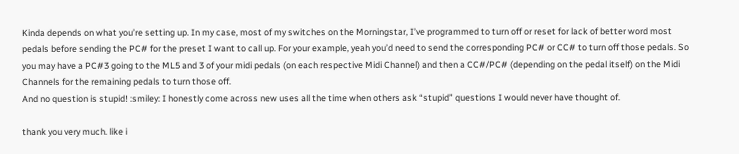Kinda depends on what you’re setting up. In my case, most of my switches on the Morningstar, I’ve programmed to turn off or reset for lack of better word most pedals before sending the PC# for the preset I want to call up. For your example, yeah you’d need to send the corresponding PC# or CC# to turn off those pedals. So you may have a PC#3 going to the ML5 and 3 of your midi pedals (on each respective Midi Channel) and then a CC#/PC# (depending on the pedal itself) on the Midi Channels for the remaining pedals to turn those off.
And no question is stupid! :smiley: I honestly come across new uses all the time when others ask “stupid” questions I would never have thought of.

thank you very much. like i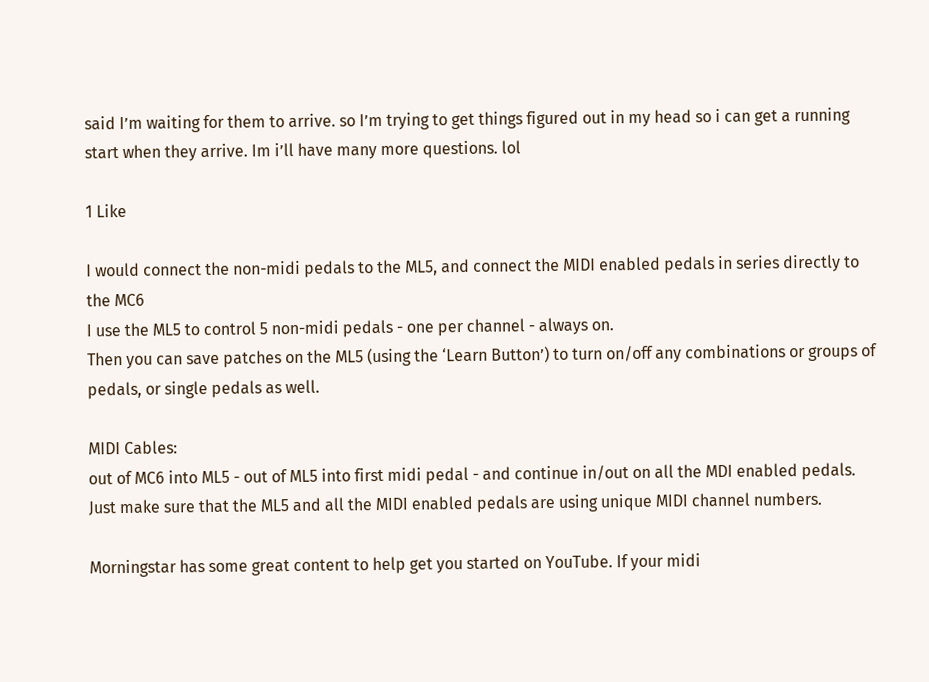said I’m waiting for them to arrive. so I’m trying to get things figured out in my head so i can get a running start when they arrive. Im i’ll have many more questions. lol

1 Like

I would connect the non-midi pedals to the ML5, and connect the MIDI enabled pedals in series directly to the MC6
I use the ML5 to control 5 non-midi pedals - one per channel - always on.
Then you can save patches on the ML5 (using the ‘Learn Button’) to turn on/off any combinations or groups of pedals, or single pedals as well.

MIDI Cables:
out of MC6 into ML5 - out of ML5 into first midi pedal - and continue in/out on all the MDI enabled pedals.
Just make sure that the ML5 and all the MIDI enabled pedals are using unique MIDI channel numbers.

Morningstar has some great content to help get you started on YouTube. If your midi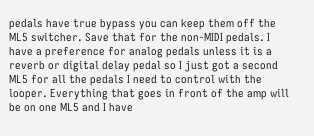pedals have true bypass you can keep them off the ML5 switcher. Save that for the non-MIDI pedals. I have a preference for analog pedals unless it is a reverb or digital delay pedal so I just got a second ML5 for all the pedals I need to control with the looper. Everything that goes in front of the amp will be on one ML5 and I have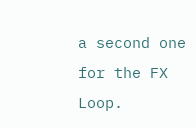a second one for the FX Loop.